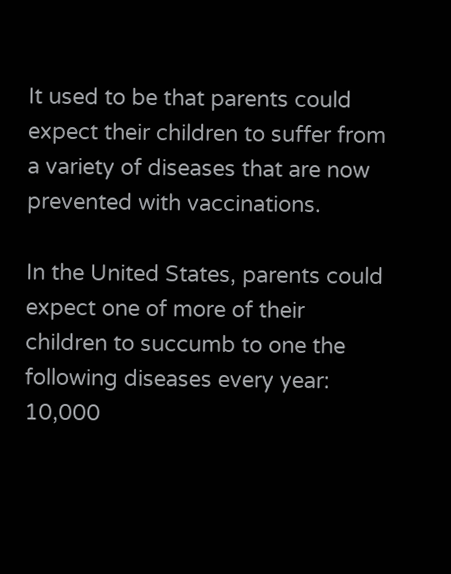It used to be that parents could expect their children to suffer from a variety of diseases that are now prevented with vaccinations.

In the United States, parents could expect one of more of their children to succumb to one the following diseases every year: 10,000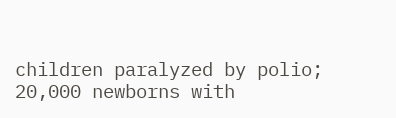children paralyzed by polio; 20,000 newborns with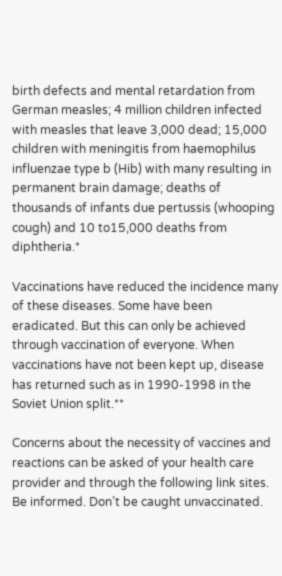birth defects and mental retardation from German measles; 4 million children infected with measles that leave 3,000 dead; 15,000 children with meningitis from haemophilus influenzae type b (Hib) with many resulting in permanent brain damage; deaths of thousands of infants due pertussis (whooping cough) and 10 to15,000 deaths from diphtheria.*

Vaccinations have reduced the incidence many of these diseases. Some have been eradicated. But this can only be achieved through vaccination of everyone. When vaccinations have not been kept up, disease has returned such as in 1990-1998 in the Soviet Union split.**

Concerns about the necessity of vaccines and reactions can be asked of your health care provider and through the following link sites. Be informed. Don’t be caught unvaccinated.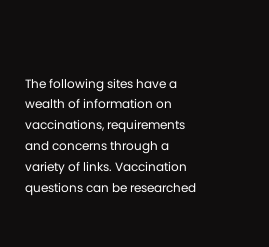The following sites have a wealth of information on vaccinations, requirements and concerns through a variety of links. Vaccination questions can be researched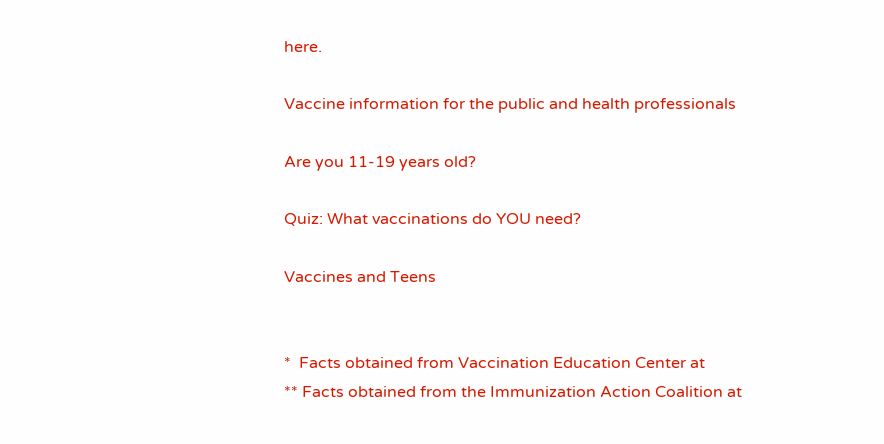here.

Vaccine information for the public and health professionals

Are you 11-19 years old?

Quiz: What vaccinations do YOU need?

Vaccines and Teens


*  Facts obtained from Vaccination Education Center at
** Facts obtained from the Immunization Action Coalition at